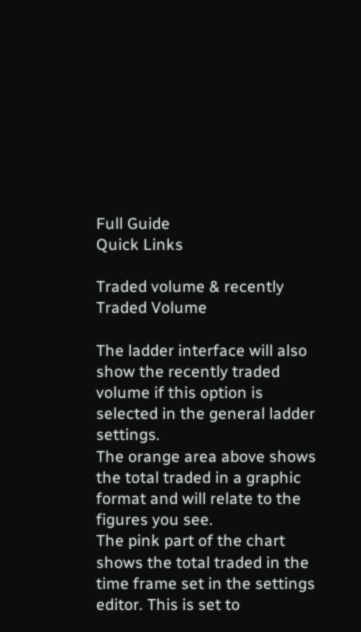Full Guide
Quick Links

Traded volume & recently Traded Volume

The ladder interface will also show the recently traded volume if this option is selected in the general ladder settings.
The orange area above shows the total traded in a graphic format and will relate to the figures you see.
The pink part of the chart shows the total traded in the time frame set in the settings editor. This is set to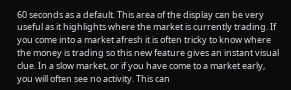60 seconds as a default. This area of the display can be very useful as it highlights where the market is currently trading. If you come into a market afresh it is often tricky to know where the money is trading so this new feature gives an instant visual clue. In a slow market, or if you have come to a market early, you will often see no activity. This can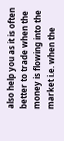also help you as it is often better to trade when the money is flowing into the market i.e. when the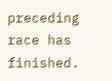preceding race has finished.